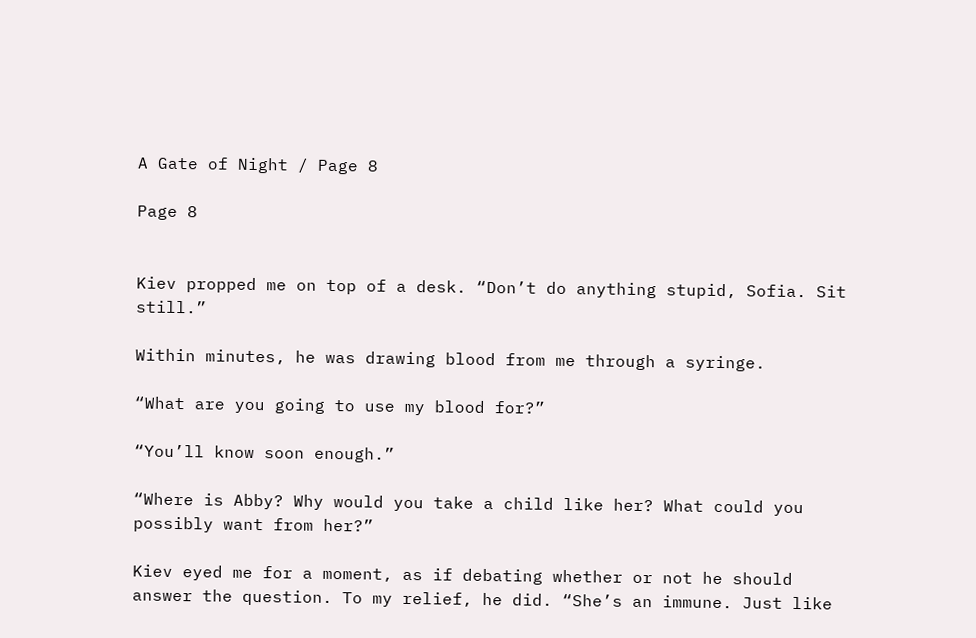A Gate of Night / Page 8

Page 8


Kiev propped me on top of a desk. “Don’t do anything stupid, Sofia. Sit still.”

Within minutes, he was drawing blood from me through a syringe.

“What are you going to use my blood for?”

“You’ll know soon enough.”

“Where is Abby? Why would you take a child like her? What could you possibly want from her?”

Kiev eyed me for a moment, as if debating whether or not he should answer the question. To my relief, he did. “She’s an immune. Just like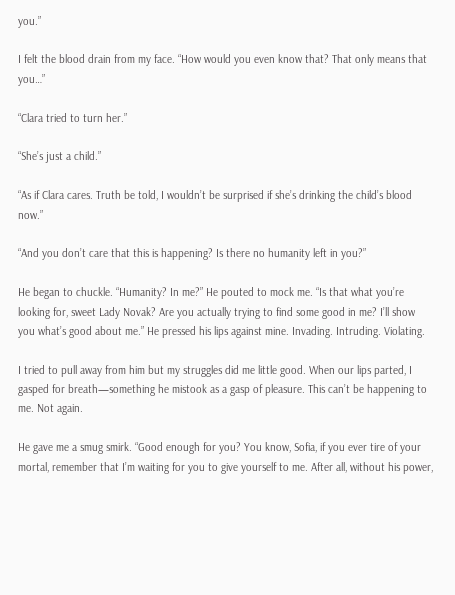you.”

I felt the blood drain from my face. “How would you even know that? That only means that you…”

“Clara tried to turn her.”

“She’s just a child.”

“As if Clara cares. Truth be told, I wouldn’t be surprised if she’s drinking the child’s blood now.”

“And you don’t care that this is happening? Is there no humanity left in you?”

He began to chuckle. “Humanity? In me?” He pouted to mock me. “Is that what you’re looking for, sweet Lady Novak? Are you actually trying to find some good in me? I’ll show you what’s good about me.” He pressed his lips against mine. Invading. Intruding. Violating.

I tried to pull away from him but my struggles did me little good. When our lips parted, I gasped for breath—something he mistook as a gasp of pleasure. This can’t be happening to me. Not again.

He gave me a smug smirk. “Good enough for you? You know, Sofia, if you ever tire of your mortal, remember that I’m waiting for you to give yourself to me. After all, without his power,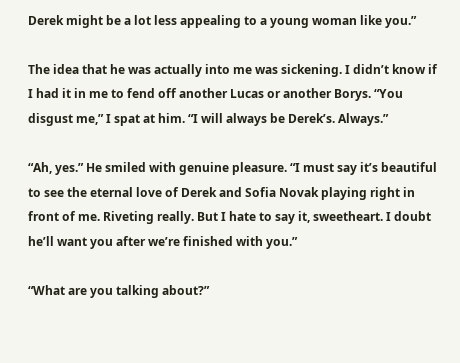Derek might be a lot less appealing to a young woman like you.”

The idea that he was actually into me was sickening. I didn’t know if I had it in me to fend off another Lucas or another Borys. “You disgust me,” I spat at him. “I will always be Derek’s. Always.”

“Ah, yes.” He smiled with genuine pleasure. “I must say it’s beautiful to see the eternal love of Derek and Sofia Novak playing right in front of me. Riveting really. But I hate to say it, sweetheart. I doubt he’ll want you after we’re finished with you.”

“What are you talking about?”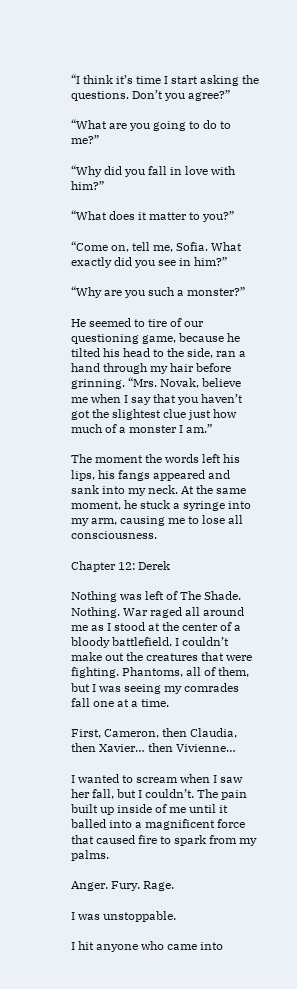“I think it’s time I start asking the questions. Don’t you agree?”

“What are you going to do to me?”

“Why did you fall in love with him?”

“What does it matter to you?”

“Come on, tell me, Sofia. What exactly did you see in him?”

“Why are you such a monster?”

He seemed to tire of our questioning game, because he tilted his head to the side, ran a hand through my hair before grinning. “Mrs. Novak, believe me when I say that you haven’t got the slightest clue just how much of a monster I am.”

The moment the words left his lips, his fangs appeared and sank into my neck. At the same moment, he stuck a syringe into my arm, causing me to lose all consciousness.

Chapter 12: Derek

Nothing was left of The Shade. Nothing. War raged all around me as I stood at the center of a bloody battlefield. I couldn’t make out the creatures that were fighting. Phantoms, all of them, but I was seeing my comrades fall one at a time.

First, Cameron, then Claudia, then Xavier… then Vivienne…

I wanted to scream when I saw her fall, but I couldn’t. The pain built up inside of me until it balled into a magnificent force that caused fire to spark from my palms.

Anger. Fury. Rage.

I was unstoppable.

I hit anyone who came into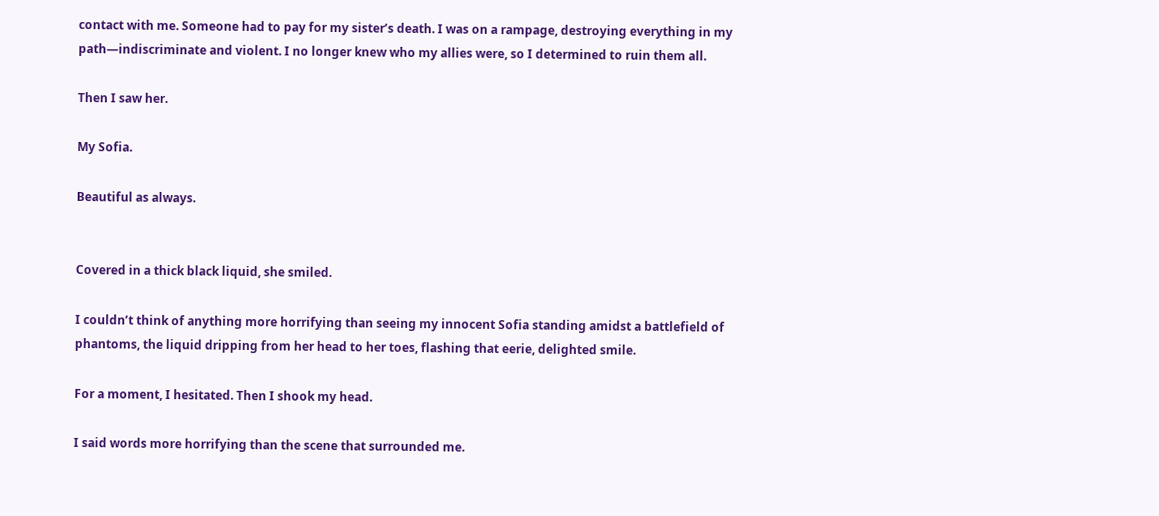contact with me. Someone had to pay for my sister’s death. I was on a rampage, destroying everything in my path—indiscriminate and violent. I no longer knew who my allies were, so I determined to ruin them all.

Then I saw her.

My Sofia.

Beautiful as always.


Covered in a thick black liquid, she smiled.

I couldn’t think of anything more horrifying than seeing my innocent Sofia standing amidst a battlefield of phantoms, the liquid dripping from her head to her toes, flashing that eerie, delighted smile.

For a moment, I hesitated. Then I shook my head.

I said words more horrifying than the scene that surrounded me.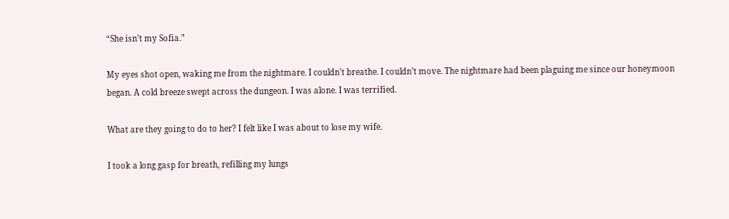“She isn’t my Sofia.”

My eyes shot open, waking me from the nightmare. I couldn’t breathe. I couldn’t move. The nightmare had been plaguing me since our honeymoon began. A cold breeze swept across the dungeon. I was alone. I was terrified.

What are they going to do to her? I felt like I was about to lose my wife.

I took a long gasp for breath, refilling my lungs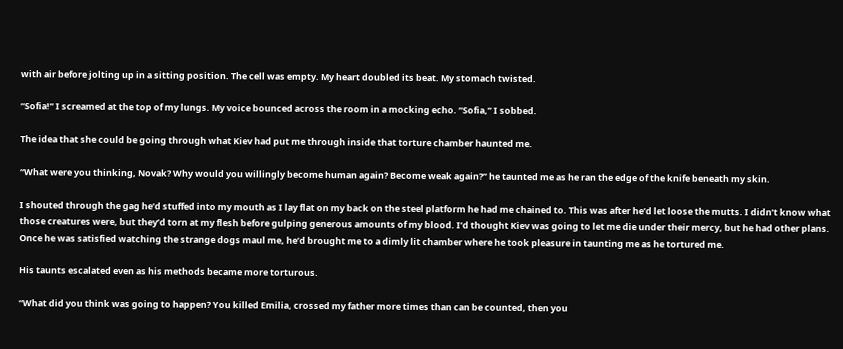with air before jolting up in a sitting position. The cell was empty. My heart doubled its beat. My stomach twisted.

“Sofia!” I screamed at the top of my lungs. My voice bounced across the room in a mocking echo. “Sofia,” I sobbed.

The idea that she could be going through what Kiev had put me through inside that torture chamber haunted me.

“What were you thinking, Novak? Why would you willingly become human again? Become weak again?” he taunted me as he ran the edge of the knife beneath my skin.

I shouted through the gag he’d stuffed into my mouth as I lay flat on my back on the steel platform he had me chained to. This was after he’d let loose the mutts. I didn’t know what those creatures were, but they’d torn at my flesh before gulping generous amounts of my blood. I’d thought Kiev was going to let me die under their mercy, but he had other plans. Once he was satisfied watching the strange dogs maul me, he’d brought me to a dimly lit chamber where he took pleasure in taunting me as he tortured me.

His taunts escalated even as his methods became more torturous.

“What did you think was going to happen? You killed Emilia, crossed my father more times than can be counted, then you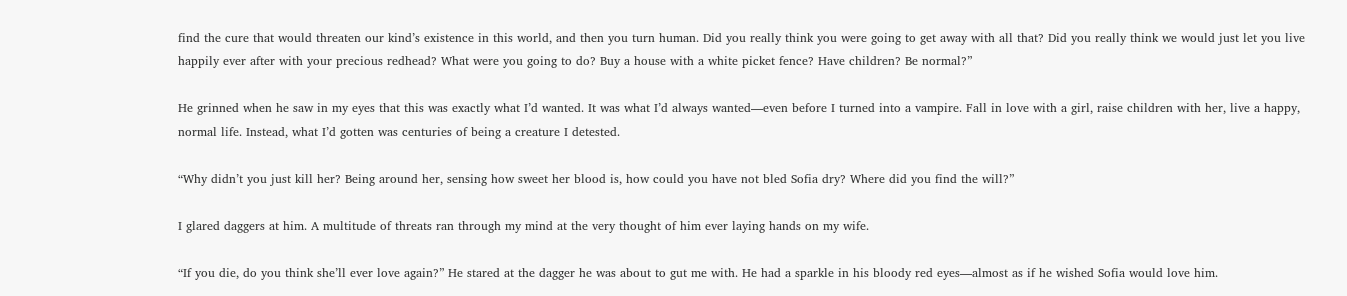find the cure that would threaten our kind’s existence in this world, and then you turn human. Did you really think you were going to get away with all that? Did you really think we would just let you live happily ever after with your precious redhead? What were you going to do? Buy a house with a white picket fence? Have children? Be normal?”

He grinned when he saw in my eyes that this was exactly what I’d wanted. It was what I’d always wanted—even before I turned into a vampire. Fall in love with a girl, raise children with her, live a happy, normal life. Instead, what I’d gotten was centuries of being a creature I detested.

“Why didn’t you just kill her? Being around her, sensing how sweet her blood is, how could you have not bled Sofia dry? Where did you find the will?”

I glared daggers at him. A multitude of threats ran through my mind at the very thought of him ever laying hands on my wife.

“If you die, do you think she’ll ever love again?” He stared at the dagger he was about to gut me with. He had a sparkle in his bloody red eyes—almost as if he wished Sofia would love him.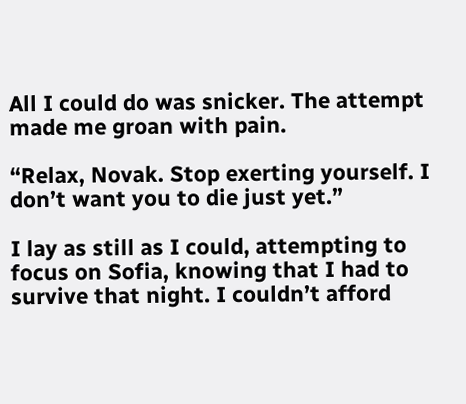All I could do was snicker. The attempt made me groan with pain.

“Relax, Novak. Stop exerting yourself. I don’t want you to die just yet.”

I lay as still as I could, attempting to focus on Sofia, knowing that I had to survive that night. I couldn’t afford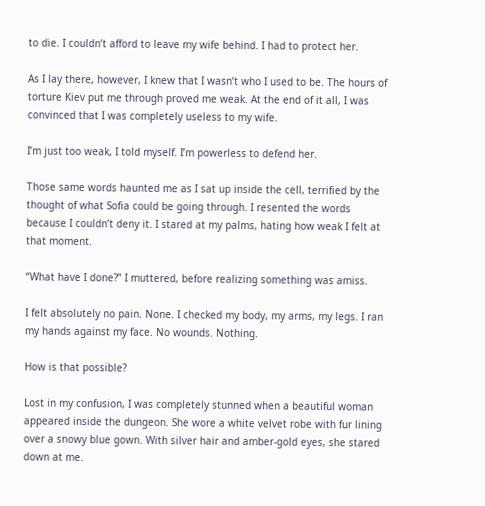to die. I couldn’t afford to leave my wife behind. I had to protect her.

As I lay there, however, I knew that I wasn’t who I used to be. The hours of torture Kiev put me through proved me weak. At the end of it all, I was convinced that I was completely useless to my wife.

I’m just too weak, I told myself. I’m powerless to defend her.

Those same words haunted me as I sat up inside the cell, terrified by the thought of what Sofia could be going through. I resented the words because I couldn’t deny it. I stared at my palms, hating how weak I felt at that moment.

“What have I done?” I muttered, before realizing something was amiss.

I felt absolutely no pain. None. I checked my body, my arms, my legs. I ran my hands against my face. No wounds. Nothing.

How is that possible?

Lost in my confusion, I was completely stunned when a beautiful woman appeared inside the dungeon. She wore a white velvet robe with fur lining over a snowy blue gown. With silver hair and amber-gold eyes, she stared down at me.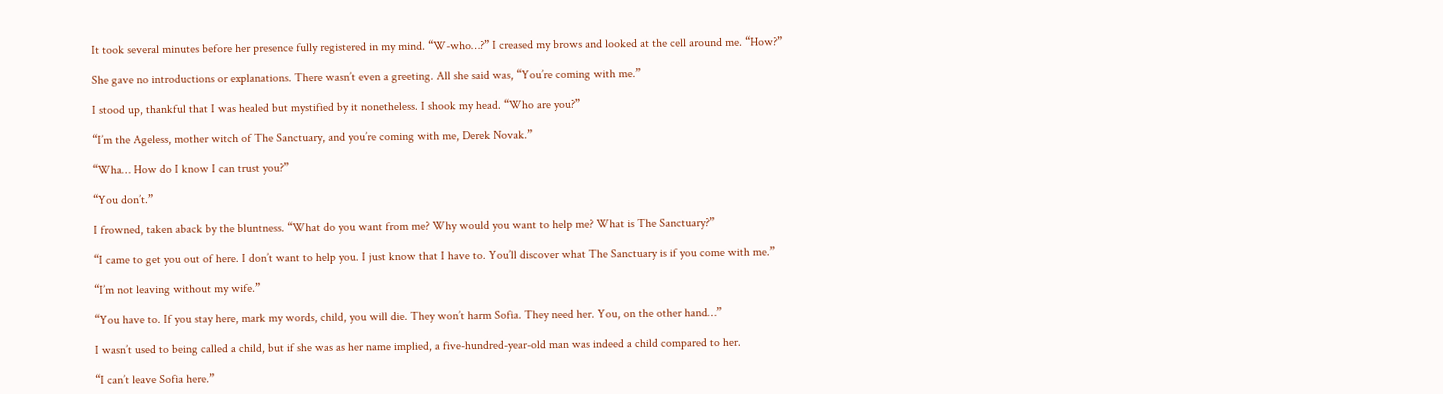It took several minutes before her presence fully registered in my mind. “W-who…?” I creased my brows and looked at the cell around me. “How?”

She gave no introductions or explanations. There wasn’t even a greeting. All she said was, “You’re coming with me.”

I stood up, thankful that I was healed but mystified by it nonetheless. I shook my head. “Who are you?”

“I’m the Ageless, mother witch of The Sanctuary, and you’re coming with me, Derek Novak.”

“Wha… How do I know I can trust you?”

“You don’t.”

I frowned, taken aback by the bluntness. “What do you want from me? Why would you want to help me? What is The Sanctuary?”

“I came to get you out of here. I don’t want to help you. I just know that I have to. You’ll discover what The Sanctuary is if you come with me.”

“I’m not leaving without my wife.”

“You have to. If you stay here, mark my words, child, you will die. They won’t harm Sofia. They need her. You, on the other hand…”

I wasn’t used to being called a child, but if she was as her name implied, a five-hundred-year-old man was indeed a child compared to her.

“I can’t leave Sofia here.”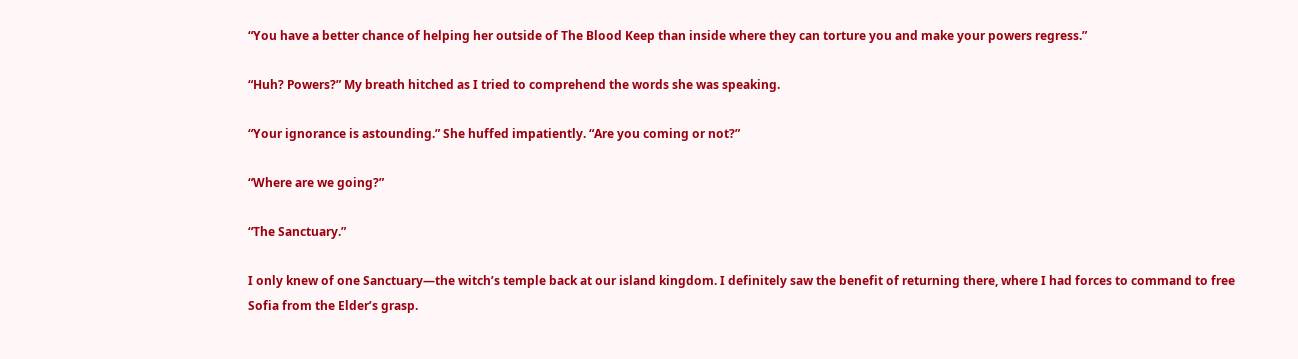“You have a better chance of helping her outside of The Blood Keep than inside where they can torture you and make your powers regress.”

“Huh? Powers?” My breath hitched as I tried to comprehend the words she was speaking.

“Your ignorance is astounding.” She huffed impatiently. “Are you coming or not?”

“Where are we going?”

“The Sanctuary.”

I only knew of one Sanctuary—the witch’s temple back at our island kingdom. I definitely saw the benefit of returning there, where I had forces to command to free Sofia from the Elder’s grasp.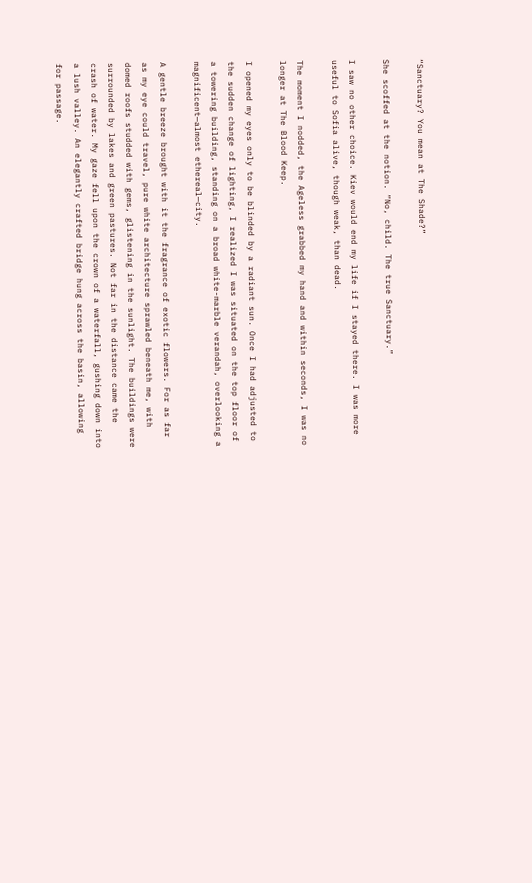“Sanctuary? You mean at The Shade?”

She scoffed at the notion. “No, child. The true Sanctuary.”

I saw no other choice. Kiev would end my life if I stayed there. I was more useful to Sofia alive, though weak, than dead.

The moment I nodded, the Ageless grabbed my hand and within seconds, I was no longer at The Blood Keep.

I opened my eyes only to be blinded by a radiant sun. Once I had adjusted to the sudden change of lighting, I realized I was situated on the top floor of a towering building, standing on a broad white-marble verandah, overlooking a magnificent—almost ethereal—city.

A gentle breeze brought with it the fragrance of exotic flowers. For as far as my eye could travel, pure white architecture sprawled beneath me, with domed roofs studded with gems, glistening in the sunlight. The buildings were surrounded by lakes and green pastures. Not far in the distance came the crash of water. My gaze fell upon the crown of a waterfall, gushing down into a lush valley. An elegantly crafted bridge hung across the basin, allowing for passage.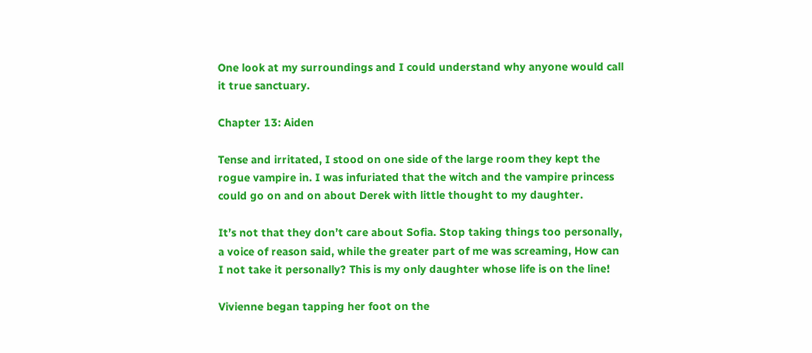One look at my surroundings and I could understand why anyone would call it true sanctuary.

Chapter 13: Aiden

Tense and irritated, I stood on one side of the large room they kept the rogue vampire in. I was infuriated that the witch and the vampire princess could go on and on about Derek with little thought to my daughter.

It’s not that they don’t care about Sofia. Stop taking things too personally, a voice of reason said, while the greater part of me was screaming, How can I not take it personally? This is my only daughter whose life is on the line!

Vivienne began tapping her foot on the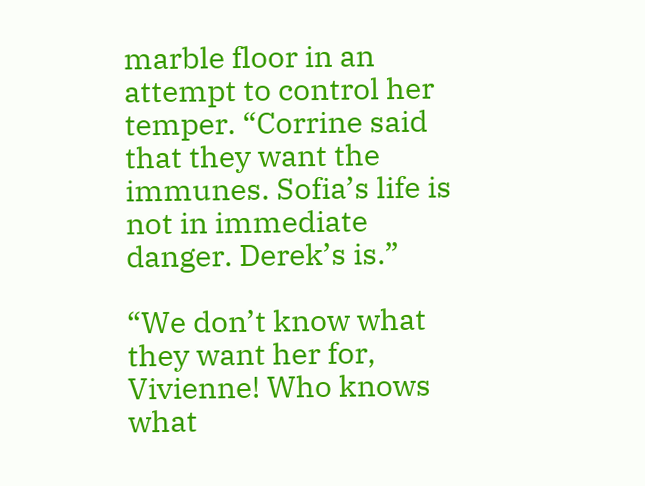marble floor in an attempt to control her temper. “Corrine said that they want the immunes. Sofia’s life is not in immediate danger. Derek’s is.”

“We don’t know what they want her for, Vivienne! Who knows what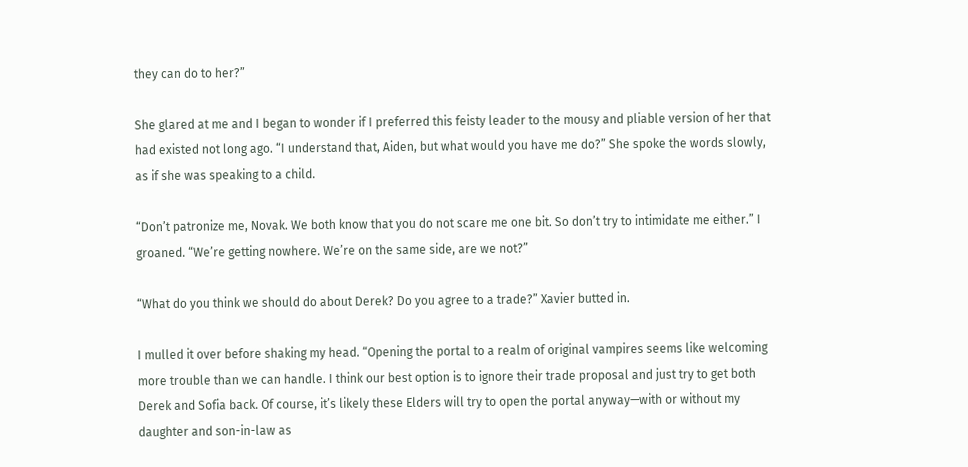they can do to her?”

She glared at me and I began to wonder if I preferred this feisty leader to the mousy and pliable version of her that had existed not long ago. “I understand that, Aiden, but what would you have me do?” She spoke the words slowly, as if she was speaking to a child.

“Don’t patronize me, Novak. We both know that you do not scare me one bit. So don’t try to intimidate me either.” I groaned. “We’re getting nowhere. We’re on the same side, are we not?”

“What do you think we should do about Derek? Do you agree to a trade?” Xavier butted in.

I mulled it over before shaking my head. “Opening the portal to a realm of original vampires seems like welcoming more trouble than we can handle. I think our best option is to ignore their trade proposal and just try to get both Derek and Sofia back. Of course, it’s likely these Elders will try to open the portal anyway—with or without my daughter and son-in-law as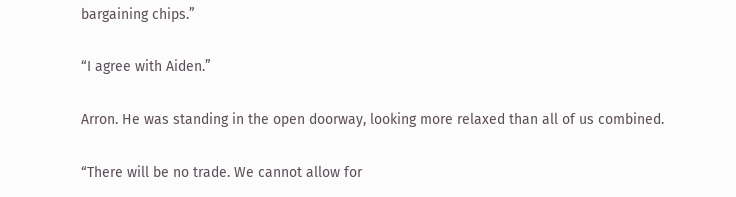bargaining chips.”

“I agree with Aiden.”

Arron. He was standing in the open doorway, looking more relaxed than all of us combined.

“There will be no trade. We cannot allow for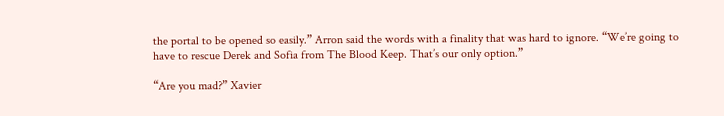the portal to be opened so easily.” Arron said the words with a finality that was hard to ignore. “We’re going to have to rescue Derek and Sofia from The Blood Keep. That’s our only option.”

“Are you mad?” Xavier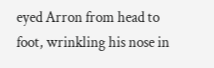eyed Arron from head to foot, wrinkling his nose in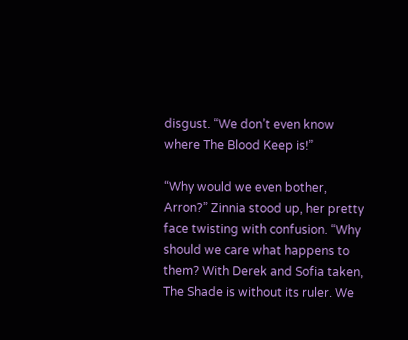disgust. “We don’t even know where The Blood Keep is!”

“Why would we even bother, Arron?” Zinnia stood up, her pretty face twisting with confusion. “Why should we care what happens to them? With Derek and Sofia taken, The Shade is without its ruler. We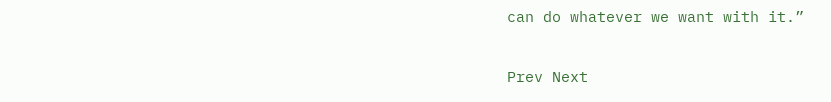can do whatever we want with it.”

Prev Next